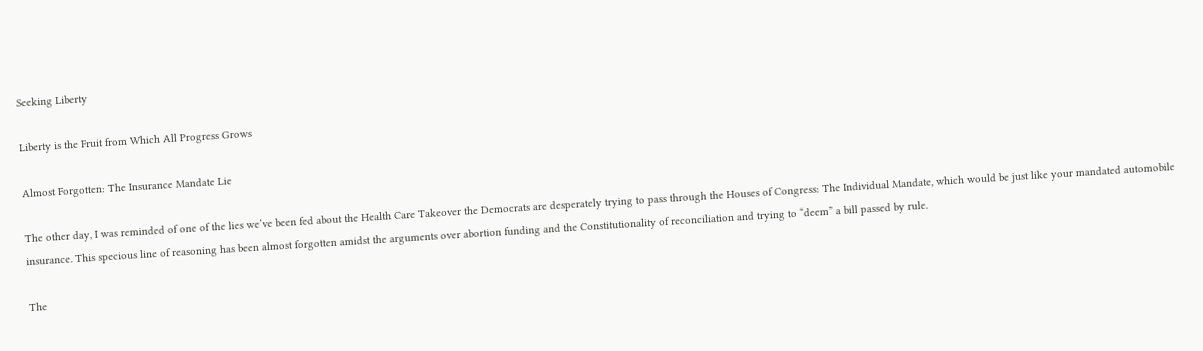Seeking Liberty

Liberty is the Fruit from Which All Progress Grows

Almost Forgotten: The Insurance Mandate Lie

The other day, I was reminded of one of the lies we’ve been fed about the Health Care Takeover the Democrats are desperately trying to pass through the Houses of Congress: The Individual Mandate, which would be just like your mandated automobile insurance. This specious line of reasoning has been almost forgotten amidst the arguments over abortion funding and the Constitutionality of reconciliation and trying to “deem” a bill passed by rule.

The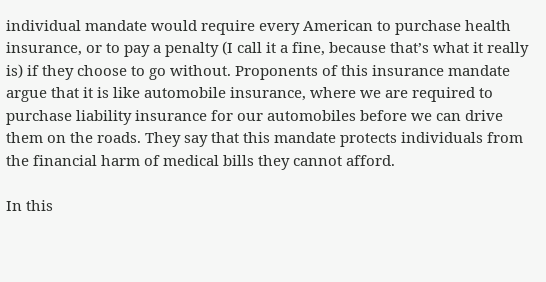individual mandate would require every American to purchase health insurance, or to pay a penalty (I call it a fine, because that’s what it really is) if they choose to go without. Proponents of this insurance mandate argue that it is like automobile insurance, where we are required to purchase liability insurance for our automobiles before we can drive them on the roads. They say that this mandate protects individuals from the financial harm of medical bills they cannot afford.

In this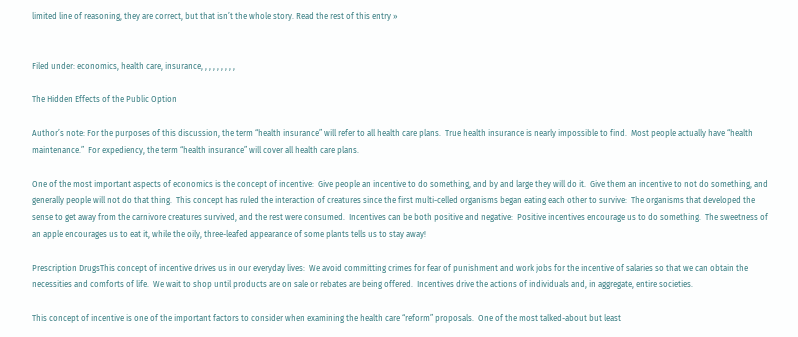limited line of reasoning, they are correct, but that isn’t the whole story. Read the rest of this entry »


Filed under: economics, health care, insurance, , , , , , , , ,

The Hidden Effects of the Public Option

Author’s note: For the purposes of this discussion, the term “health insurance” will refer to all health care plans.  True health insurance is nearly impossible to find.  Most people actually have “health maintenance.”  For expediency, the term “health insurance” will cover all health care plans.

One of the most important aspects of economics is the concept of incentive:  Give people an incentive to do something, and by and large they will do it.  Give them an incentive to not do something, and generally people will not do that thing.  This concept has ruled the interaction of creatures since the first multi-celled organisms began eating each other to survive:  The organisms that developed the sense to get away from the carnivore creatures survived, and the rest were consumed.  Incentives can be both positive and negative:  Positive incentives encourage us to do something.  The sweetness of an apple encourages us to eat it, while the oily, three-leafed appearance of some plants tells us to stay away!

Prescription DrugsThis concept of incentive drives us in our everyday lives:  We avoid committing crimes for fear of punishment and work jobs for the incentive of salaries so that we can obtain the necessities and comforts of life.  We wait to shop until products are on sale or rebates are being offered.  Incentives drive the actions of individuals and, in aggregate, entire societies.

This concept of incentive is one of the important factors to consider when examining the health care “reform” proposals.  One of the most talked-about but least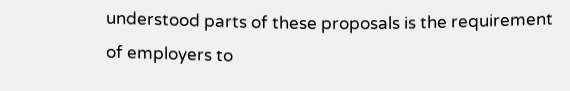understood parts of these proposals is the requirement of employers to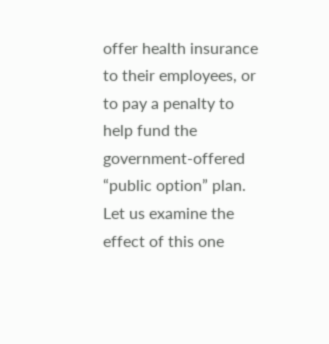offer health insurance to their employees, or to pay a penalty to help fund the government-offered “public option” plan.  Let us examine the effect of this one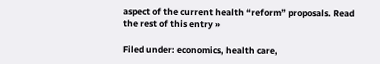aspect of the current health “reform” proposals. Read the rest of this entry »

Filed under: economics, health care,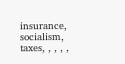insurance, socialism, taxes, , , , ,